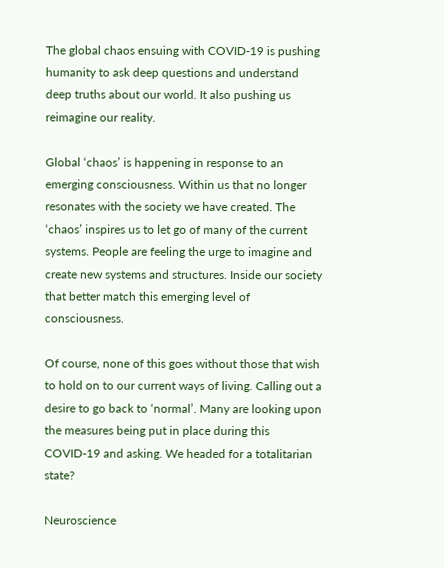The global chaos ensuing with COVID-19 is pushing humanity to ask deep questions and understand deep truths about our world. It also pushing us reimagine our reality.

Global ‘chaos’ is happening in response to an emerging consciousness. Within us that no longer resonates with the society we have created. The ‘chaos’ inspires us to let go of many of the current systems. People are feeling the urge to imagine and create new systems and structures. Inside our society that better match this emerging level of consciousness.

Of course, none of this goes without those that wish to hold on to our current ways of living. Calling out a desire to go back to ‘normal’. Many are looking upon the measures being put in place during this COVID-19 and asking. We headed for a totalitarian state?

Neuroscience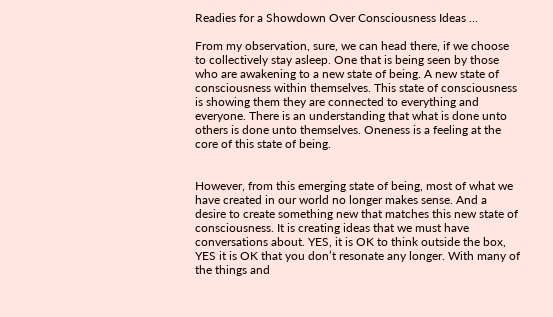Readies for a Showdown Over Consciousness Ideas ...

From my observation, sure, we can head there, if we choose to collectively stay asleep. One that is being seen by those who are awakening to a new state of being. A new state of consciousness within themselves. This state of consciousness is showing them they are connected to everything and everyone. There is an understanding that what is done unto others is done unto themselves. Oneness is a feeling at the core of this state of being.


However, from this emerging state of being, most of what we have created in our world no longer makes sense. And a desire to create something new that matches this new state of consciousness. It is creating ideas that we must have conversations about. YES, it is OK to think outside the box, YES it is OK that you don’t resonate any longer. With many of the things and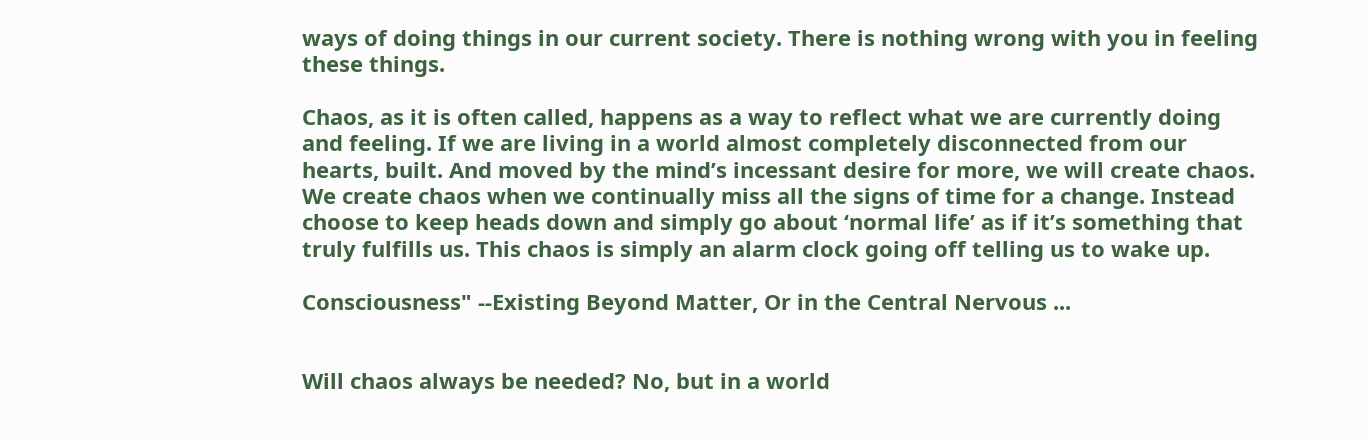ways of doing things in our current society. There is nothing wrong with you in feeling these things.

Chaos, as it is often called, happens as a way to reflect what we are currently doing and feeling. If we are living in a world almost completely disconnected from our hearts, built. And moved by the mind’s incessant desire for more, we will create chaos. We create chaos when we continually miss all the signs of time for a change. Instead choose to keep heads down and simply go about ‘normal life’ as if it’s something that truly fulfills us. This chaos is simply an alarm clock going off telling us to wake up.

Consciousness" --Existing Beyond Matter, Or in the Central Nervous ...


Will chaos always be needed? No, but in a world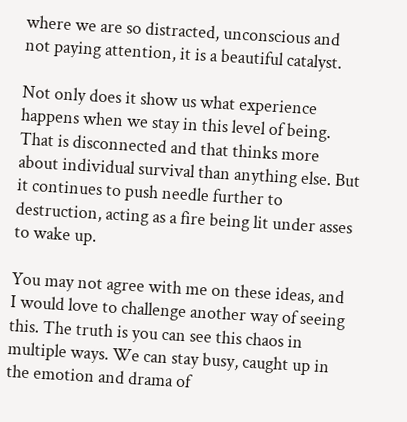where we are so distracted, unconscious and not paying attention, it is a beautiful catalyst.

Not only does it show us what experience happens when we stay in this level of being. That is disconnected and that thinks more about individual survival than anything else. But it continues to push needle further to destruction, acting as a fire being lit under asses to wake up.

You may not agree with me on these ideas, and I would love to challenge another way of seeing this. The truth is you can see this chaos in multiple ways. We can stay busy, caught up in the emotion and drama of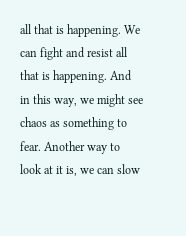all that is happening. We can fight and resist all that is happening. And in this way, we might see chaos as something to fear. Another way to look at it is, we can slow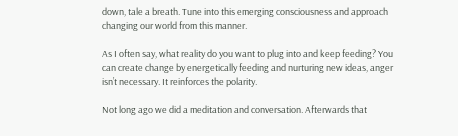down, tale a breath. Tune into this emerging consciousness and approach changing our world from this manner.

As I often say, what reality do you want to plug into and keep feeding? You can create change by energetically feeding and nurturing new ideas, anger isn’t necessary. It reinforces the polarity.

Not long ago we did a meditation and conversation. Afterwards that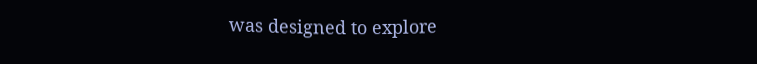was designed to explore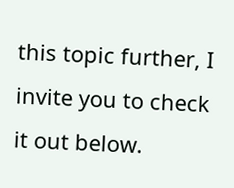this topic further, I invite you to check it out below.